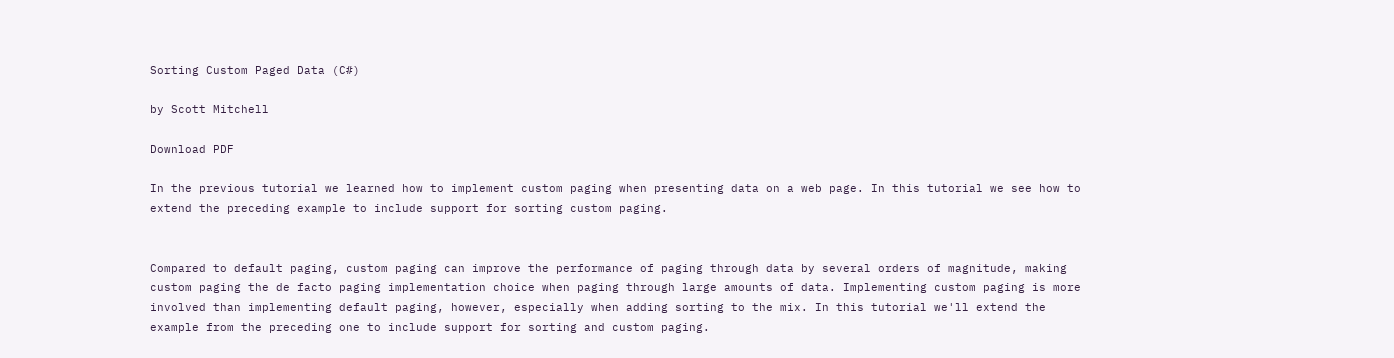Sorting Custom Paged Data (C#)

by Scott Mitchell

Download PDF

In the previous tutorial we learned how to implement custom paging when presenting data on a web page. In this tutorial we see how to extend the preceding example to include support for sorting custom paging.


Compared to default paging, custom paging can improve the performance of paging through data by several orders of magnitude, making custom paging the de facto paging implementation choice when paging through large amounts of data. Implementing custom paging is more involved than implementing default paging, however, especially when adding sorting to the mix. In this tutorial we'll extend the example from the preceding one to include support for sorting and custom paging.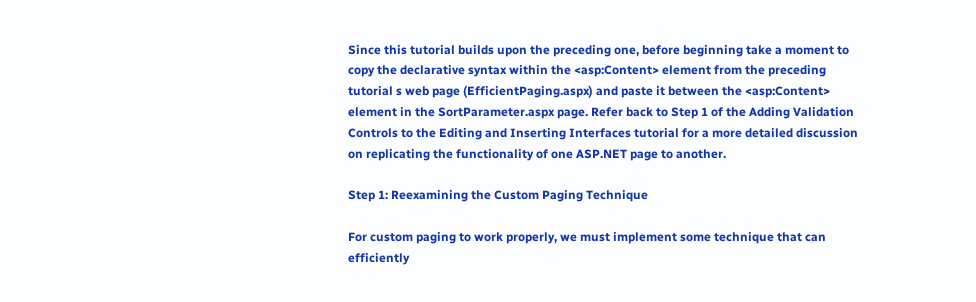Since this tutorial builds upon the preceding one, before beginning take a moment to copy the declarative syntax within the <asp:Content> element from the preceding tutorial s web page (EfficientPaging.aspx) and paste it between the <asp:Content> element in the SortParameter.aspx page. Refer back to Step 1 of the Adding Validation Controls to the Editing and Inserting Interfaces tutorial for a more detailed discussion on replicating the functionality of one ASP.NET page to another.

Step 1: Reexamining the Custom Paging Technique

For custom paging to work properly, we must implement some technique that can efficiently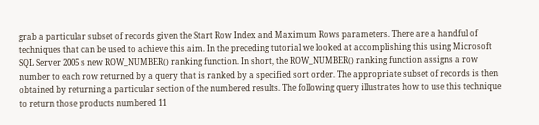grab a particular subset of records given the Start Row Index and Maximum Rows parameters. There are a handful of techniques that can be used to achieve this aim. In the preceding tutorial we looked at accomplishing this using Microsoft SQL Server 2005 s new ROW_NUMBER() ranking function. In short, the ROW_NUMBER() ranking function assigns a row number to each row returned by a query that is ranked by a specified sort order. The appropriate subset of records is then obtained by returning a particular section of the numbered results. The following query illustrates how to use this technique to return those products numbered 11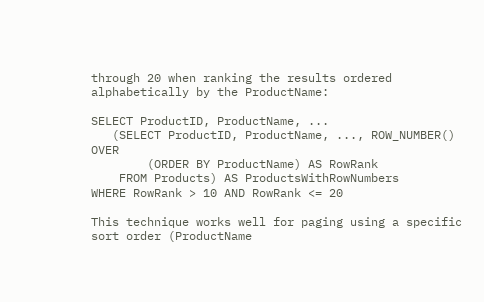through 20 when ranking the results ordered alphabetically by the ProductName:

SELECT ProductID, ProductName, ...
   (SELECT ProductID, ProductName, ..., ROW_NUMBER() OVER
        (ORDER BY ProductName) AS RowRank
    FROM Products) AS ProductsWithRowNumbers
WHERE RowRank > 10 AND RowRank <= 20

This technique works well for paging using a specific sort order (ProductName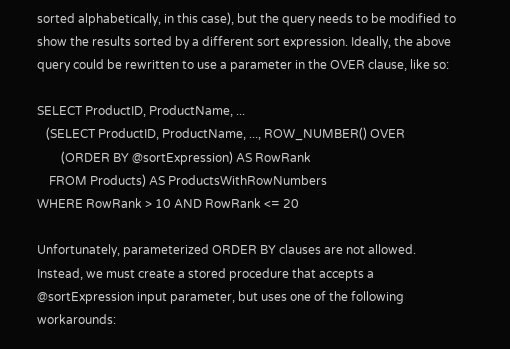sorted alphabetically, in this case), but the query needs to be modified to show the results sorted by a different sort expression. Ideally, the above query could be rewritten to use a parameter in the OVER clause, like so:

SELECT ProductID, ProductName, ...
   (SELECT ProductID, ProductName, ..., ROW_NUMBER() OVER
        (ORDER BY @sortExpression) AS RowRank
    FROM Products) AS ProductsWithRowNumbers
WHERE RowRank > 10 AND RowRank <= 20

Unfortunately, parameterized ORDER BY clauses are not allowed. Instead, we must create a stored procedure that accepts a @sortExpression input parameter, but uses one of the following workarounds: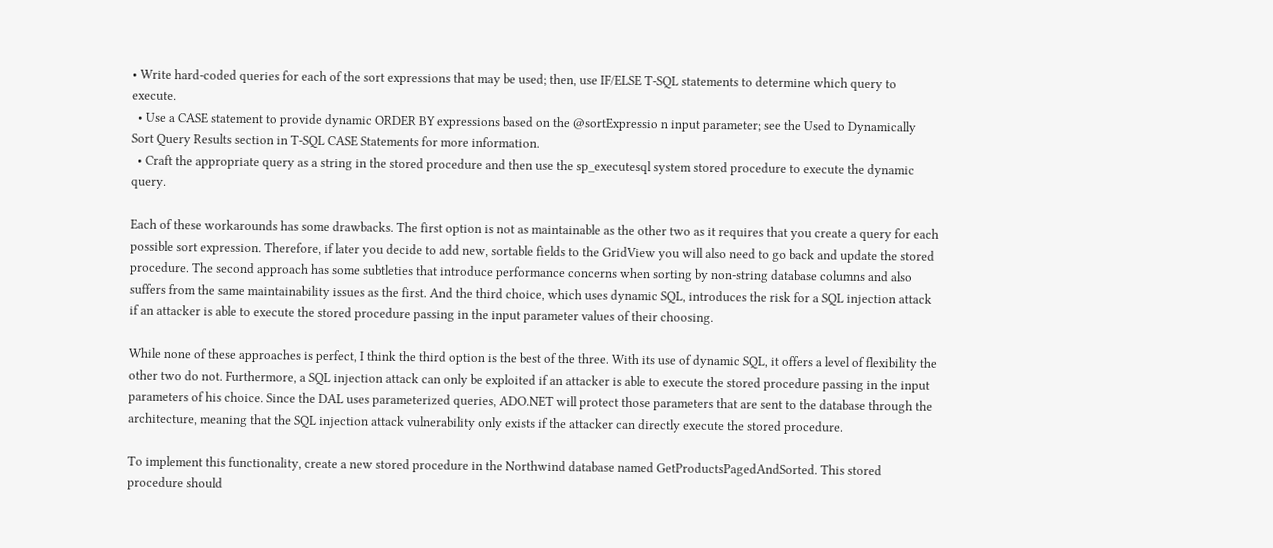• Write hard-coded queries for each of the sort expressions that may be used; then, use IF/ELSE T-SQL statements to determine which query to execute.
  • Use a CASE statement to provide dynamic ORDER BY expressions based on the @sortExpressio n input parameter; see the Used to Dynamically Sort Query Results section in T-SQL CASE Statements for more information.
  • Craft the appropriate query as a string in the stored procedure and then use the sp_executesql system stored procedure to execute the dynamic query.

Each of these workarounds has some drawbacks. The first option is not as maintainable as the other two as it requires that you create a query for each possible sort expression. Therefore, if later you decide to add new, sortable fields to the GridView you will also need to go back and update the stored procedure. The second approach has some subtleties that introduce performance concerns when sorting by non-string database columns and also suffers from the same maintainability issues as the first. And the third choice, which uses dynamic SQL, introduces the risk for a SQL injection attack if an attacker is able to execute the stored procedure passing in the input parameter values of their choosing.

While none of these approaches is perfect, I think the third option is the best of the three. With its use of dynamic SQL, it offers a level of flexibility the other two do not. Furthermore, a SQL injection attack can only be exploited if an attacker is able to execute the stored procedure passing in the input parameters of his choice. Since the DAL uses parameterized queries, ADO.NET will protect those parameters that are sent to the database through the architecture, meaning that the SQL injection attack vulnerability only exists if the attacker can directly execute the stored procedure.

To implement this functionality, create a new stored procedure in the Northwind database named GetProductsPagedAndSorted. This stored procedure should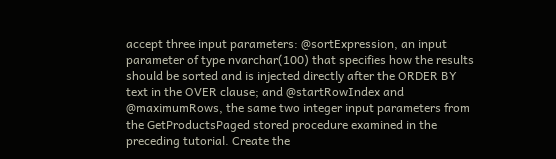accept three input parameters: @sortExpression, an input parameter of type nvarchar(100) that specifies how the results should be sorted and is injected directly after the ORDER BY text in the OVER clause; and @startRowIndex and @maximumRows, the same two integer input parameters from the GetProductsPaged stored procedure examined in the preceding tutorial. Create the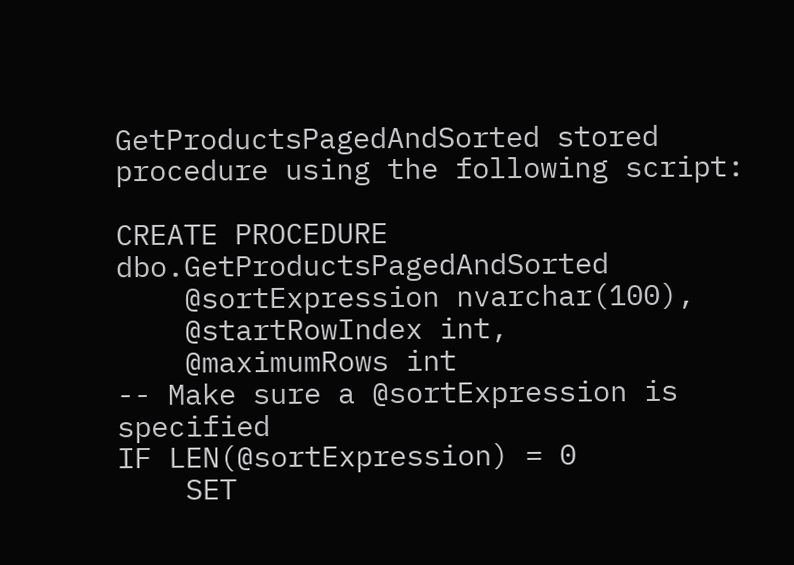GetProductsPagedAndSorted stored procedure using the following script:

CREATE PROCEDURE dbo.GetProductsPagedAndSorted
    @sortExpression nvarchar(100),
    @startRowIndex int,
    @maximumRows int
-- Make sure a @sortExpression is specified
IF LEN(@sortExpression) = 0
    SET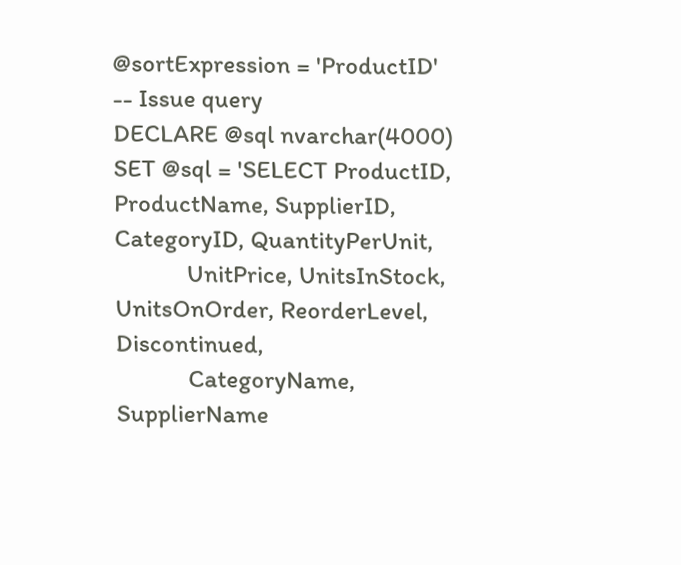@sortExpression = 'ProductID'
-- Issue query
DECLARE @sql nvarchar(4000)
SET @sql = 'SELECT ProductID, ProductName, SupplierID, CategoryID, QuantityPerUnit,
            UnitPrice, UnitsInStock, UnitsOnOrder, ReorderLevel, Discontinued,
            CategoryName, SupplierName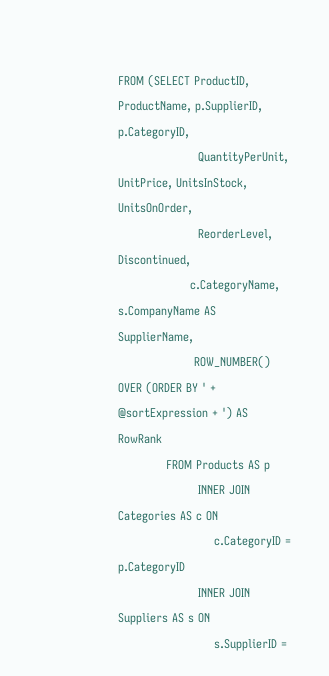FROM (SELECT ProductID, ProductName, p.SupplierID, p.CategoryID,
                    QuantityPerUnit, UnitPrice, UnitsInStock, UnitsOnOrder,
                    ReorderLevel, Discontinued,
                  c.CategoryName, s.CompanyName AS SupplierName,
                   ROW_NUMBER() OVER (ORDER BY ' + @sortExpression + ') AS RowRank
            FROM Products AS p
                    INNER JOIN Categories AS c ON
                        c.CategoryID = p.CategoryID
                    INNER JOIN Suppliers AS s ON
                        s.SupplierID =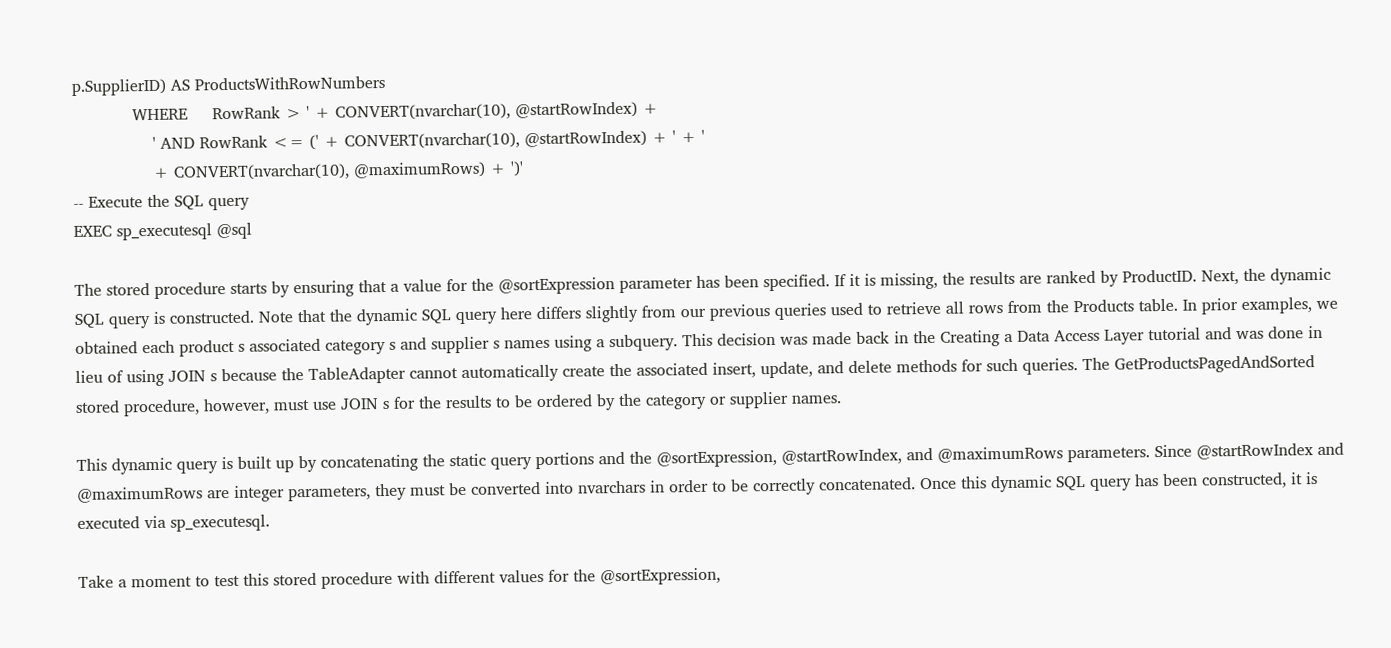p.SupplierID) AS ProductsWithRowNumbers
            WHERE     RowRank > ' + CONVERT(nvarchar(10), @startRowIndex) +
                ' AND RowRank <= (' + CONVERT(nvarchar(10), @startRowIndex) + ' + '
                + CONVERT(nvarchar(10), @maximumRows) + ')'
-- Execute the SQL query
EXEC sp_executesql @sql

The stored procedure starts by ensuring that a value for the @sortExpression parameter has been specified. If it is missing, the results are ranked by ProductID. Next, the dynamic SQL query is constructed. Note that the dynamic SQL query here differs slightly from our previous queries used to retrieve all rows from the Products table. In prior examples, we obtained each product s associated category s and supplier s names using a subquery. This decision was made back in the Creating a Data Access Layer tutorial and was done in lieu of using JOIN s because the TableAdapter cannot automatically create the associated insert, update, and delete methods for such queries. The GetProductsPagedAndSorted stored procedure, however, must use JOIN s for the results to be ordered by the category or supplier names.

This dynamic query is built up by concatenating the static query portions and the @sortExpression, @startRowIndex, and @maximumRows parameters. Since @startRowIndex and @maximumRows are integer parameters, they must be converted into nvarchars in order to be correctly concatenated. Once this dynamic SQL query has been constructed, it is executed via sp_executesql.

Take a moment to test this stored procedure with different values for the @sortExpression,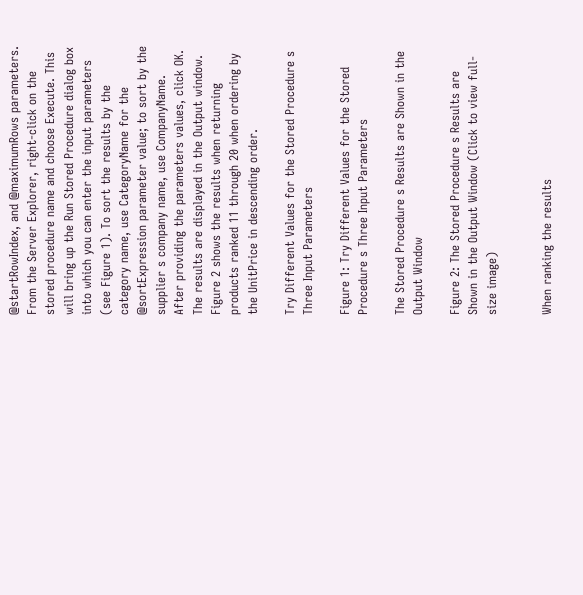@startRowIndex, and @maximumRows parameters. From the Server Explorer, right-click on the stored procedure name and choose Execute. This will bring up the Run Stored Procedure dialog box into which you can enter the input parameters (see Figure 1). To sort the results by the category name, use CategoryName for the @sortExpression parameter value; to sort by the supplier s company name, use CompanyName. After providing the parameters values, click OK. The results are displayed in the Output window. Figure 2 shows the results when returning products ranked 11 through 20 when ordering by the UnitPrice in descending order.

Try Different Values for the Stored Procedure s Three Input Parameters

Figure 1: Try Different Values for the Stored Procedure s Three Input Parameters

The Stored Procedure s Results are Shown in the Output Window

Figure 2: The Stored Procedure s Results are Shown in the Output Window (Click to view full-size image)


When ranking the results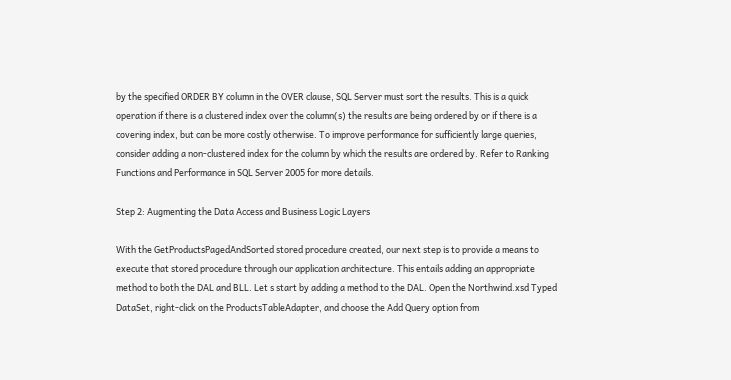by the specified ORDER BY column in the OVER clause, SQL Server must sort the results. This is a quick operation if there is a clustered index over the column(s) the results are being ordered by or if there is a covering index, but can be more costly otherwise. To improve performance for sufficiently large queries, consider adding a non-clustered index for the column by which the results are ordered by. Refer to Ranking Functions and Performance in SQL Server 2005 for more details.

Step 2: Augmenting the Data Access and Business Logic Layers

With the GetProductsPagedAndSorted stored procedure created, our next step is to provide a means to execute that stored procedure through our application architecture. This entails adding an appropriate method to both the DAL and BLL. Let s start by adding a method to the DAL. Open the Northwind.xsd Typed DataSet, right-click on the ProductsTableAdapter, and choose the Add Query option from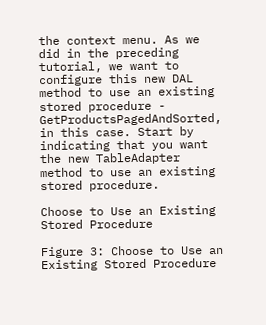the context menu. As we did in the preceding tutorial, we want to configure this new DAL method to use an existing stored procedure - GetProductsPagedAndSorted, in this case. Start by indicating that you want the new TableAdapter method to use an existing stored procedure.

Choose to Use an Existing Stored Procedure

Figure 3: Choose to Use an Existing Stored Procedure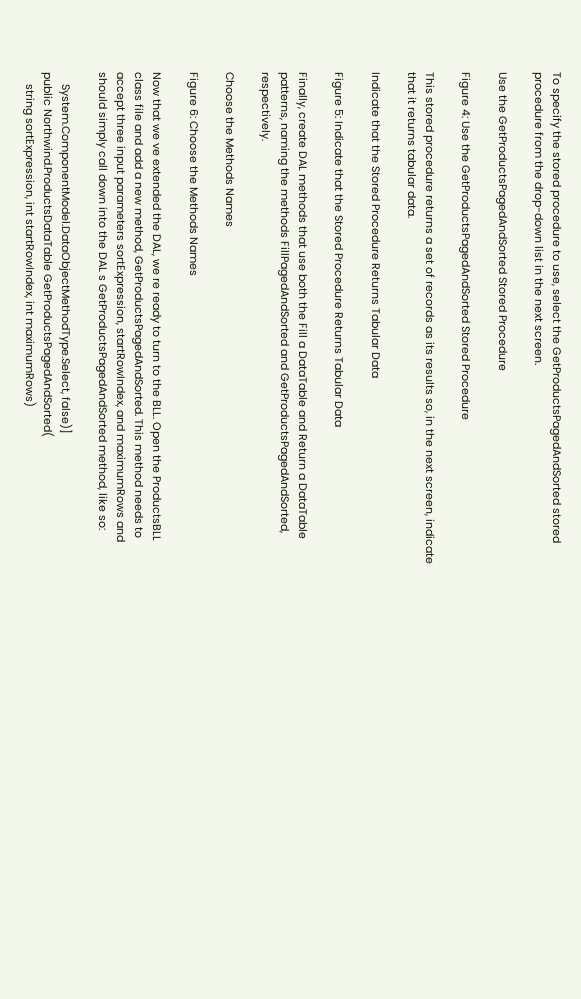To specify the stored procedure to use, select the GetProductsPagedAndSorted stored procedure from the drop-down list in the next screen.

Use the GetProductsPagedAndSorted Stored Procedure

Figure 4: Use the GetProductsPagedAndSorted Stored Procedure

This stored procedure returns a set of records as its results so, in the next screen, indicate that it returns tabular data.

Indicate that the Stored Procedure Returns Tabular Data

Figure 5: Indicate that the Stored Procedure Returns Tabular Data

Finally, create DAL methods that use both the Fill a DataTable and Return a DataTable patterns, naming the methods FillPagedAndSorted and GetProductsPagedAndSorted, respectively.

Choose the Methods Names

Figure 6: Choose the Methods Names

Now that we ve extended the DAL, we re ready to turn to the BLL. Open the ProductsBLL class file and add a new method, GetProductsPagedAndSorted. This method needs to accept three input parameters sortExpression, startRowIndex, and maximumRows and should simply call down into the DAL s GetProductsPagedAndSorted method, like so:

    System.ComponentModel.DataObjectMethodType.Select, false)]
public Northwind.ProductsDataTable GetProductsPagedAndSorted(
    string sortExpression, int startRowIndex, int maximumRows)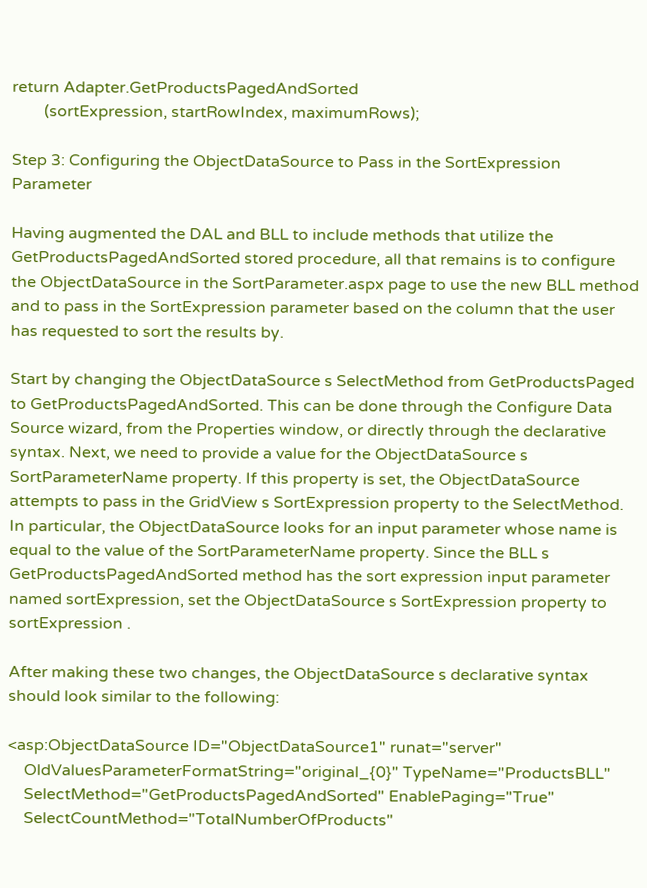return Adapter.GetProductsPagedAndSorted
        (sortExpression, startRowIndex, maximumRows);

Step 3: Configuring the ObjectDataSource to Pass in the SortExpression Parameter

Having augmented the DAL and BLL to include methods that utilize the GetProductsPagedAndSorted stored procedure, all that remains is to configure the ObjectDataSource in the SortParameter.aspx page to use the new BLL method and to pass in the SortExpression parameter based on the column that the user has requested to sort the results by.

Start by changing the ObjectDataSource s SelectMethod from GetProductsPaged to GetProductsPagedAndSorted. This can be done through the Configure Data Source wizard, from the Properties window, or directly through the declarative syntax. Next, we need to provide a value for the ObjectDataSource s SortParameterName property. If this property is set, the ObjectDataSource attempts to pass in the GridView s SortExpression property to the SelectMethod. In particular, the ObjectDataSource looks for an input parameter whose name is equal to the value of the SortParameterName property. Since the BLL s GetProductsPagedAndSorted method has the sort expression input parameter named sortExpression, set the ObjectDataSource s SortExpression property to sortExpression .

After making these two changes, the ObjectDataSource s declarative syntax should look similar to the following:

<asp:ObjectDataSource ID="ObjectDataSource1" runat="server"
    OldValuesParameterFormatString="original_{0}" TypeName="ProductsBLL"
    SelectMethod="GetProductsPagedAndSorted" EnablePaging="True"
    SelectCountMethod="TotalNumberOfProducts"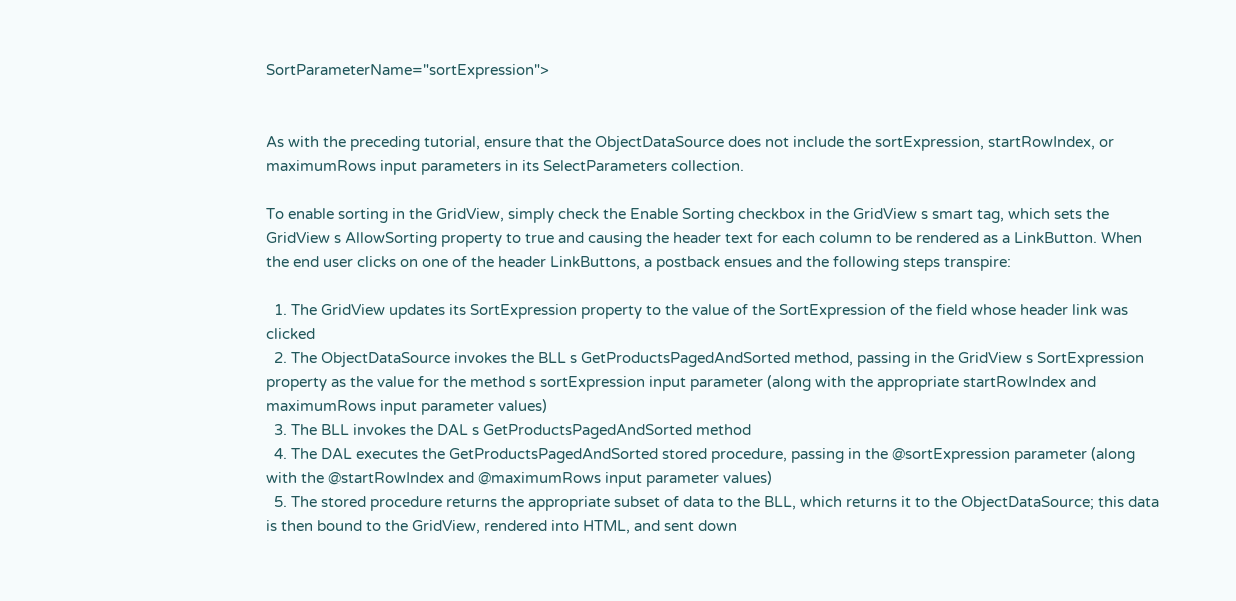SortParameterName="sortExpression">


As with the preceding tutorial, ensure that the ObjectDataSource does not include the sortExpression, startRowIndex, or maximumRows input parameters in its SelectParameters collection.

To enable sorting in the GridView, simply check the Enable Sorting checkbox in the GridView s smart tag, which sets the GridView s AllowSorting property to true and causing the header text for each column to be rendered as a LinkButton. When the end user clicks on one of the header LinkButtons, a postback ensues and the following steps transpire:

  1. The GridView updates its SortExpression property to the value of the SortExpression of the field whose header link was clicked
  2. The ObjectDataSource invokes the BLL s GetProductsPagedAndSorted method, passing in the GridView s SortExpression property as the value for the method s sortExpression input parameter (along with the appropriate startRowIndex and maximumRows input parameter values)
  3. The BLL invokes the DAL s GetProductsPagedAndSorted method
  4. The DAL executes the GetProductsPagedAndSorted stored procedure, passing in the @sortExpression parameter (along with the @startRowIndex and @maximumRows input parameter values)
  5. The stored procedure returns the appropriate subset of data to the BLL, which returns it to the ObjectDataSource; this data is then bound to the GridView, rendered into HTML, and sent down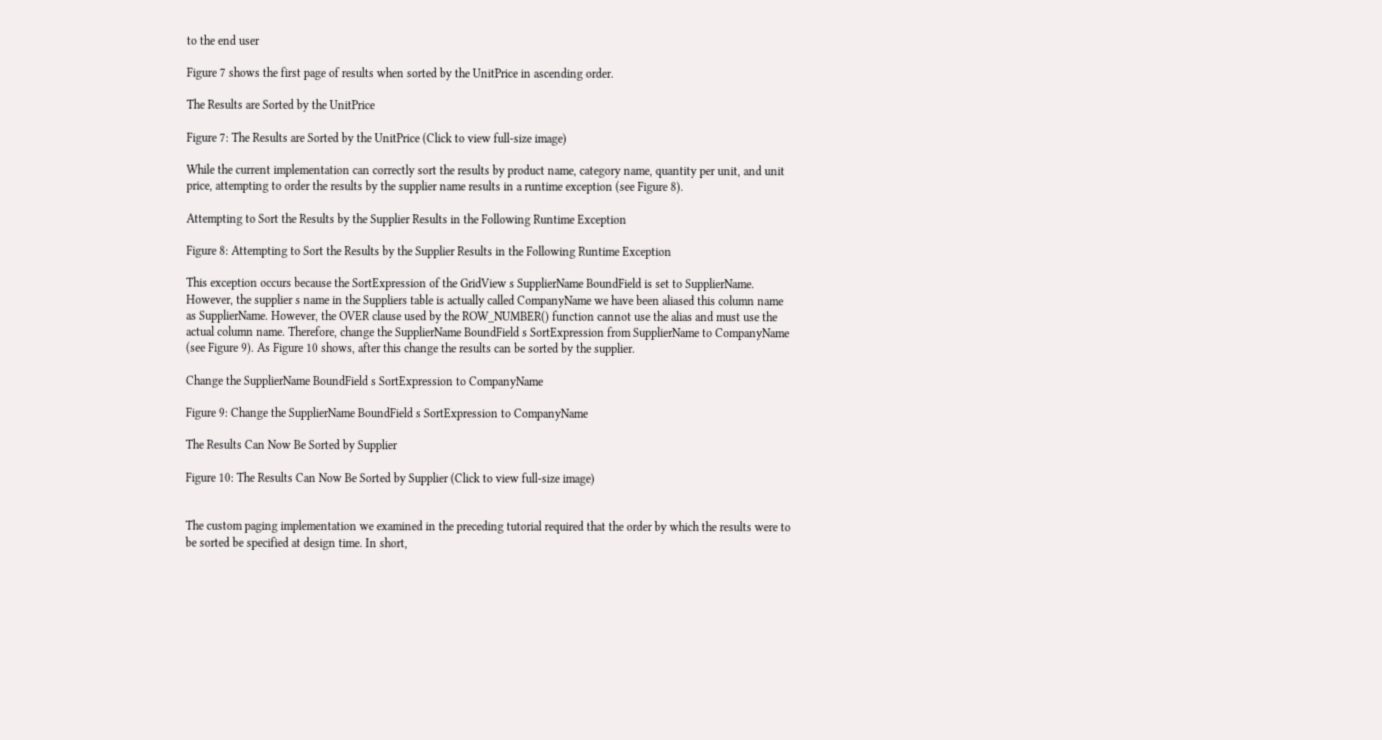to the end user

Figure 7 shows the first page of results when sorted by the UnitPrice in ascending order.

The Results are Sorted by the UnitPrice

Figure 7: The Results are Sorted by the UnitPrice (Click to view full-size image)

While the current implementation can correctly sort the results by product name, category name, quantity per unit, and unit price, attempting to order the results by the supplier name results in a runtime exception (see Figure 8).

Attempting to Sort the Results by the Supplier Results in the Following Runtime Exception

Figure 8: Attempting to Sort the Results by the Supplier Results in the Following Runtime Exception

This exception occurs because the SortExpression of the GridView s SupplierName BoundField is set to SupplierName. However, the supplier s name in the Suppliers table is actually called CompanyName we have been aliased this column name as SupplierName. However, the OVER clause used by the ROW_NUMBER() function cannot use the alias and must use the actual column name. Therefore, change the SupplierName BoundField s SortExpression from SupplierName to CompanyName (see Figure 9). As Figure 10 shows, after this change the results can be sorted by the supplier.

Change the SupplierName BoundField s SortExpression to CompanyName

Figure 9: Change the SupplierName BoundField s SortExpression to CompanyName

The Results Can Now Be Sorted by Supplier

Figure 10: The Results Can Now Be Sorted by Supplier (Click to view full-size image)


The custom paging implementation we examined in the preceding tutorial required that the order by which the results were to be sorted be specified at design time. In short,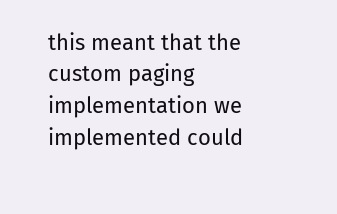this meant that the custom paging implementation we implemented could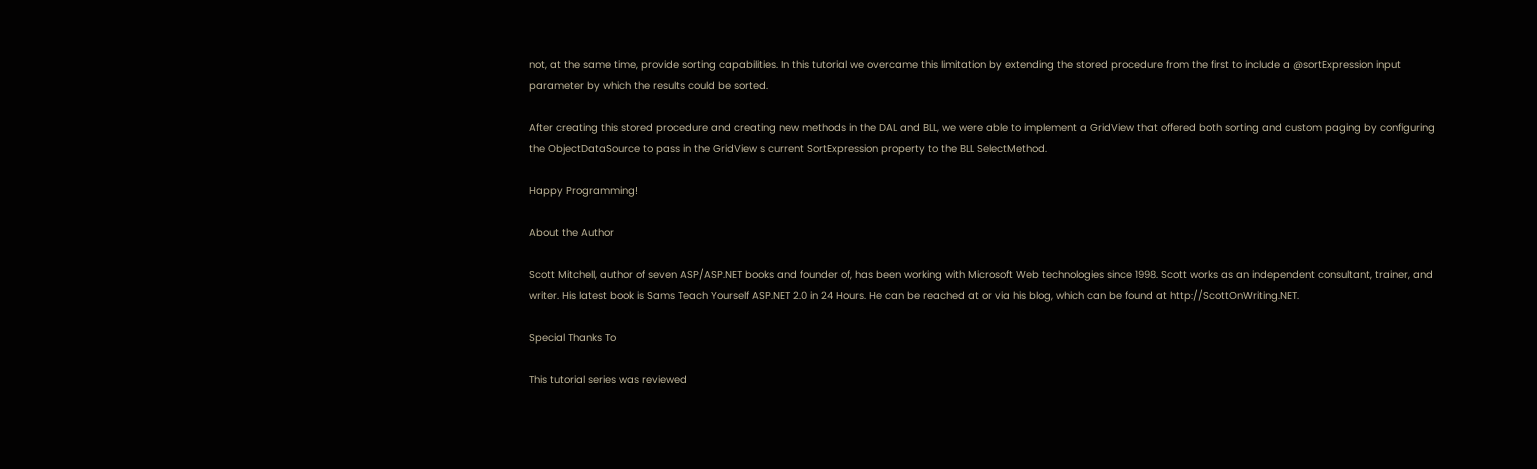not, at the same time, provide sorting capabilities. In this tutorial we overcame this limitation by extending the stored procedure from the first to include a @sortExpression input parameter by which the results could be sorted.

After creating this stored procedure and creating new methods in the DAL and BLL, we were able to implement a GridView that offered both sorting and custom paging by configuring the ObjectDataSource to pass in the GridView s current SortExpression property to the BLL SelectMethod.

Happy Programming!

About the Author

Scott Mitchell, author of seven ASP/ASP.NET books and founder of, has been working with Microsoft Web technologies since 1998. Scott works as an independent consultant, trainer, and writer. His latest book is Sams Teach Yourself ASP.NET 2.0 in 24 Hours. He can be reached at or via his blog, which can be found at http://ScottOnWriting.NET.

Special Thanks To

This tutorial series was reviewed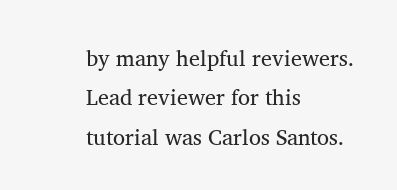by many helpful reviewers. Lead reviewer for this tutorial was Carlos Santos.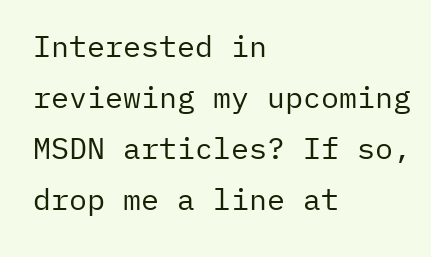Interested in reviewing my upcoming MSDN articles? If so, drop me a line at